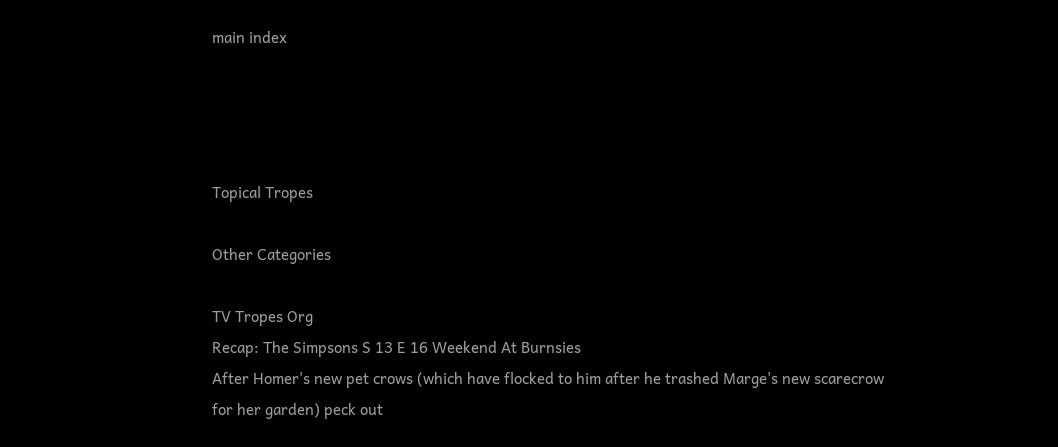main index




Topical Tropes

Other Categories

TV Tropes Org
Recap: The Simpsons S 13 E 16 Weekend At Burnsies
After Homer's new pet crows (which have flocked to him after he trashed Marge's new scarecrow for her garden) peck out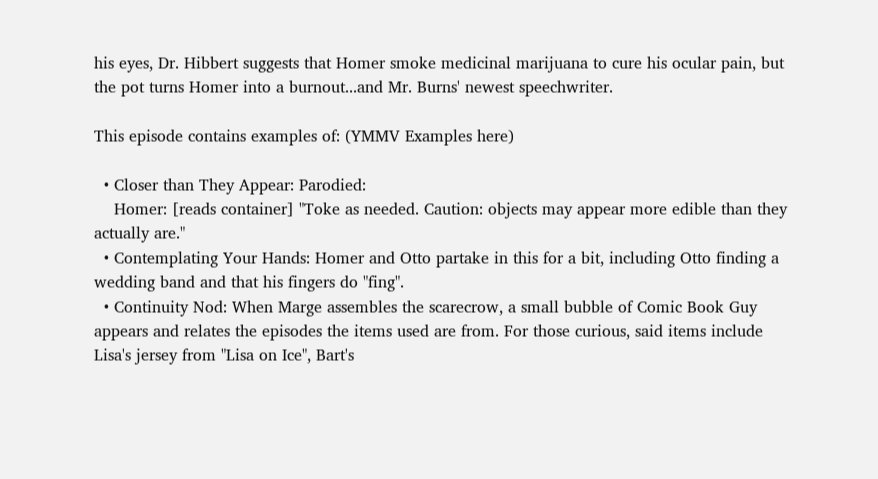his eyes, Dr. Hibbert suggests that Homer smoke medicinal marijuana to cure his ocular pain, but the pot turns Homer into a burnout...and Mr. Burns' newest speechwriter.

This episode contains examples of: (YMMV Examples here)

  • Closer than They Appear: Parodied:
    Homer: [reads container] "Toke as needed. Caution: objects may appear more edible than they actually are."
  • Contemplating Your Hands: Homer and Otto partake in this for a bit, including Otto finding a wedding band and that his fingers do "fing".
  • Continuity Nod: When Marge assembles the scarecrow, a small bubble of Comic Book Guy appears and relates the episodes the items used are from. For those curious, said items include Lisa's jersey from "Lisa on Ice", Bart's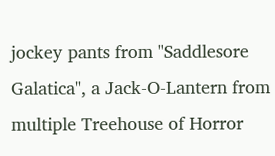jockey pants from "Saddlesore Galatica", a Jack-O-Lantern from multiple Treehouse of Horror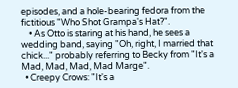episodes, and a hole-bearing fedora from the fictitious "Who Shot Grampa's Hat?".
    • As Otto is staring at his hand, he sees a wedding band, saying "Oh, right, I married that chick..." probably referring to Becky from "It's a Mad, Mad, Mad, Mad Marge".
  • Creepy Crows: "It's a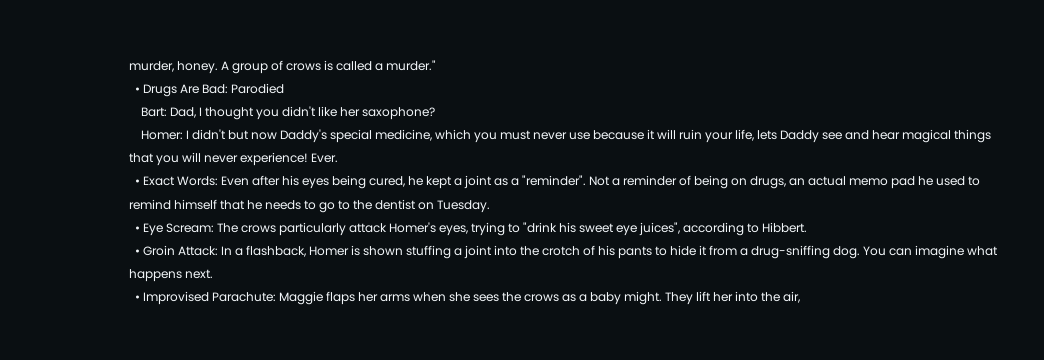murder, honey. A group of crows is called a murder."
  • Drugs Are Bad: Parodied
    Bart: Dad, I thought you didn't like her saxophone?
    Homer: I didn't but now Daddy's special medicine, which you must never use because it will ruin your life, lets Daddy see and hear magical things that you will never experience! Ever.
  • Exact Words: Even after his eyes being cured, he kept a joint as a "reminder". Not a reminder of being on drugs, an actual memo pad he used to remind himself that he needs to go to the dentist on Tuesday.
  • Eye Scream: The crows particularly attack Homer's eyes, trying to "drink his sweet eye juices", according to Hibbert.
  • Groin Attack: In a flashback, Homer is shown stuffing a joint into the crotch of his pants to hide it from a drug-sniffing dog. You can imagine what happens next.
  • Improvised Parachute: Maggie flaps her arms when she sees the crows as a baby might. They lift her into the air,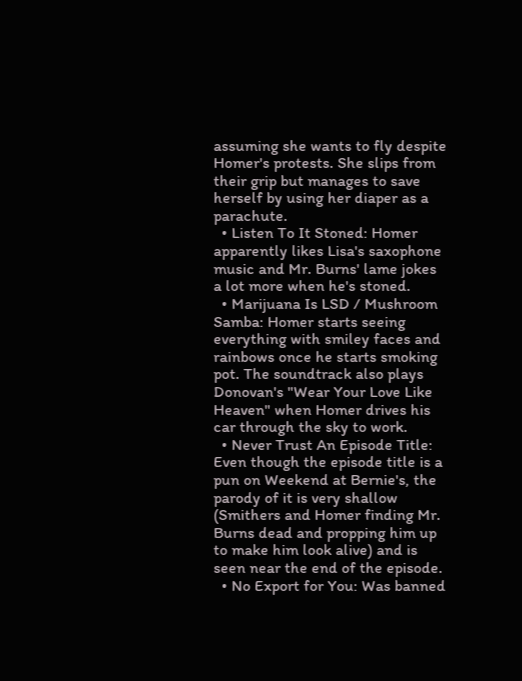assuming she wants to fly despite Homer's protests. She slips from their grip but manages to save herself by using her diaper as a parachute.
  • Listen To It Stoned: Homer apparently likes Lisa's saxophone music and Mr. Burns' lame jokes a lot more when he's stoned.
  • Marijuana Is LSD / Mushroom Samba: Homer starts seeing everything with smiley faces and rainbows once he starts smoking pot. The soundtrack also plays Donovan's "Wear Your Love Like Heaven" when Homer drives his car through the sky to work.
  • Never Trust An Episode Title: Even though the episode title is a pun on Weekend at Bernie's, the parody of it is very shallow (Smithers and Homer finding Mr. Burns dead and propping him up to make him look alive) and is seen near the end of the episode.
  • No Export for You: Was banned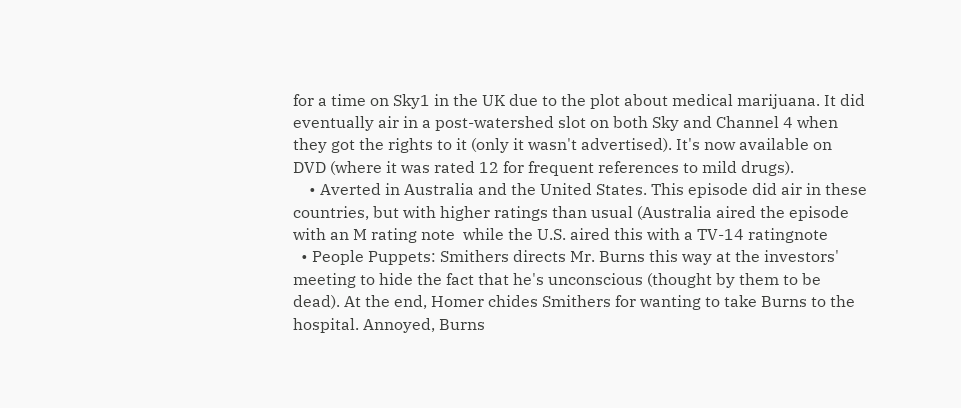for a time on Sky1 in the UK due to the plot about medical marijuana. It did eventually air in a post-watershed slot on both Sky and Channel 4 when they got the rights to it (only it wasn't advertised). It's now available on DVD (where it was rated 12 for frequent references to mild drugs).
    • Averted in Australia and the United States. This episode did air in these countries, but with higher ratings than usual (Australia aired the episode with an M rating note  while the U.S. aired this with a TV-14 ratingnote
  • People Puppets: Smithers directs Mr. Burns this way at the investors' meeting to hide the fact that he's unconscious (thought by them to be dead). At the end, Homer chides Smithers for wanting to take Burns to the hospital. Annoyed, Burns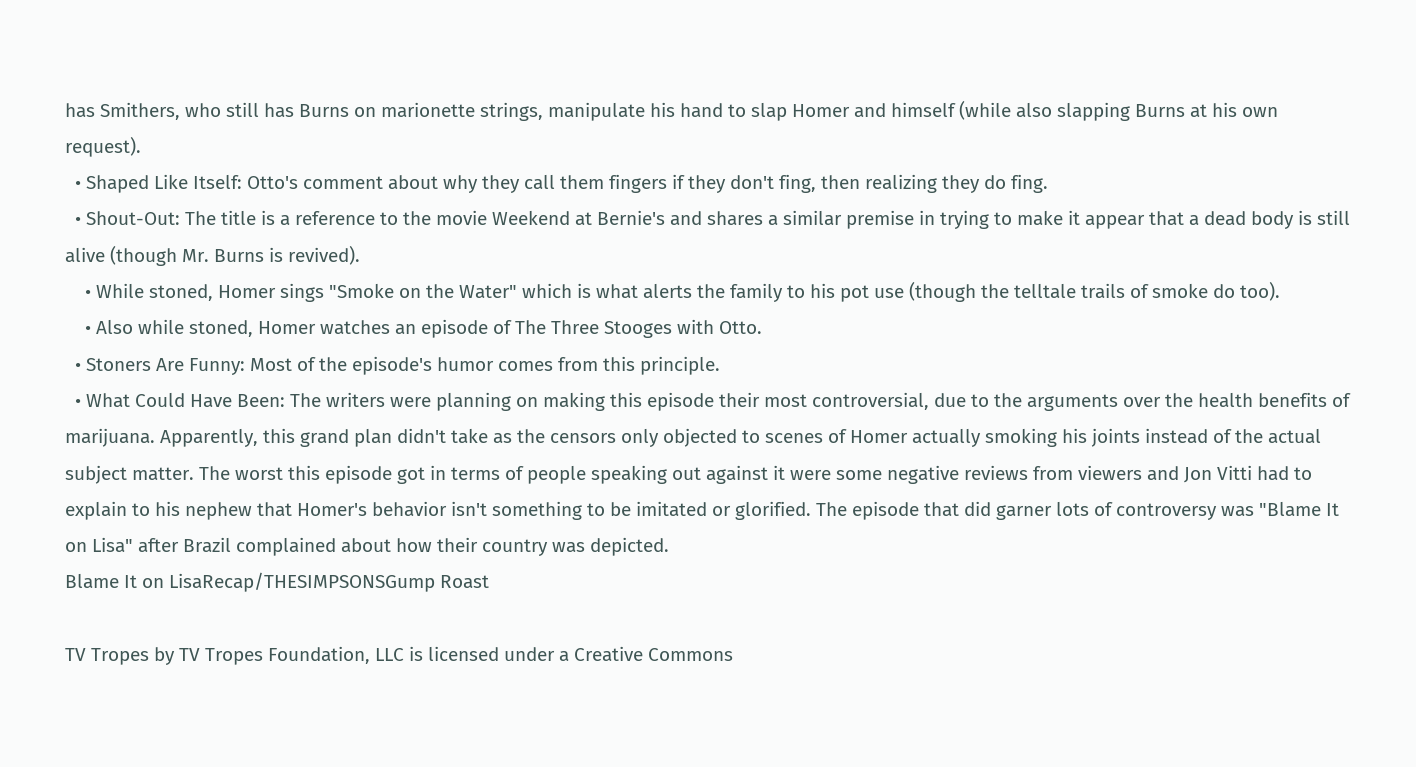has Smithers, who still has Burns on marionette strings, manipulate his hand to slap Homer and himself (while also slapping Burns at his own request).
  • Shaped Like Itself: Otto's comment about why they call them fingers if they don't fing, then realizing they do fing.
  • Shout-Out: The title is a reference to the movie Weekend at Bernie's and shares a similar premise in trying to make it appear that a dead body is still alive (though Mr. Burns is revived).
    • While stoned, Homer sings "Smoke on the Water" which is what alerts the family to his pot use (though the telltale trails of smoke do too).
    • Also while stoned, Homer watches an episode of The Three Stooges with Otto.
  • Stoners Are Funny: Most of the episode's humor comes from this principle.
  • What Could Have Been: The writers were planning on making this episode their most controversial, due to the arguments over the health benefits of marijuana. Apparently, this grand plan didn't take as the censors only objected to scenes of Homer actually smoking his joints instead of the actual subject matter. The worst this episode got in terms of people speaking out against it were some negative reviews from viewers and Jon Vitti had to explain to his nephew that Homer's behavior isn't something to be imitated or glorified. The episode that did garner lots of controversy was "Blame It on Lisa" after Brazil complained about how their country was depicted.
Blame It on LisaRecap/THESIMPSONSGump Roast

TV Tropes by TV Tropes Foundation, LLC is licensed under a Creative Commons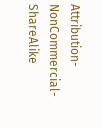Attribution-NonCommercial-ShareAlike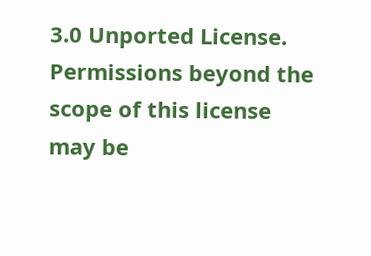3.0 Unported License.
Permissions beyond the scope of this license may be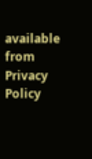available from
Privacy Policy